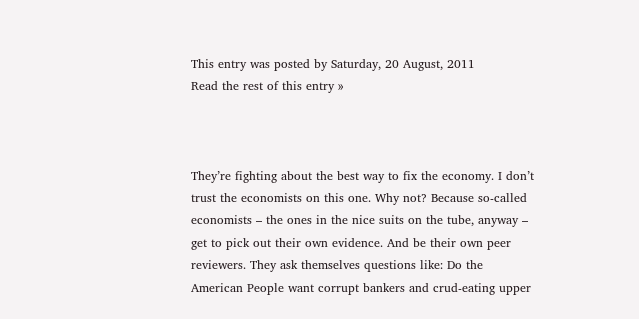This entry was posted by Saturday, 20 August, 2011
Read the rest of this entry »



They’re fighting about the best way to fix the economy. I don’t trust the economists on this one. Why not? Because so-called economists – the ones in the nice suits on the tube, anyway – get to pick out their own evidence. And be their own peer reviewers. They ask themselves questions like: Do the American People want corrupt bankers and crud-eating upper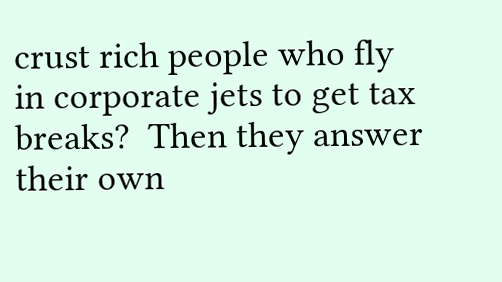crust rich people who fly in corporate jets to get tax breaks?  Then they answer their own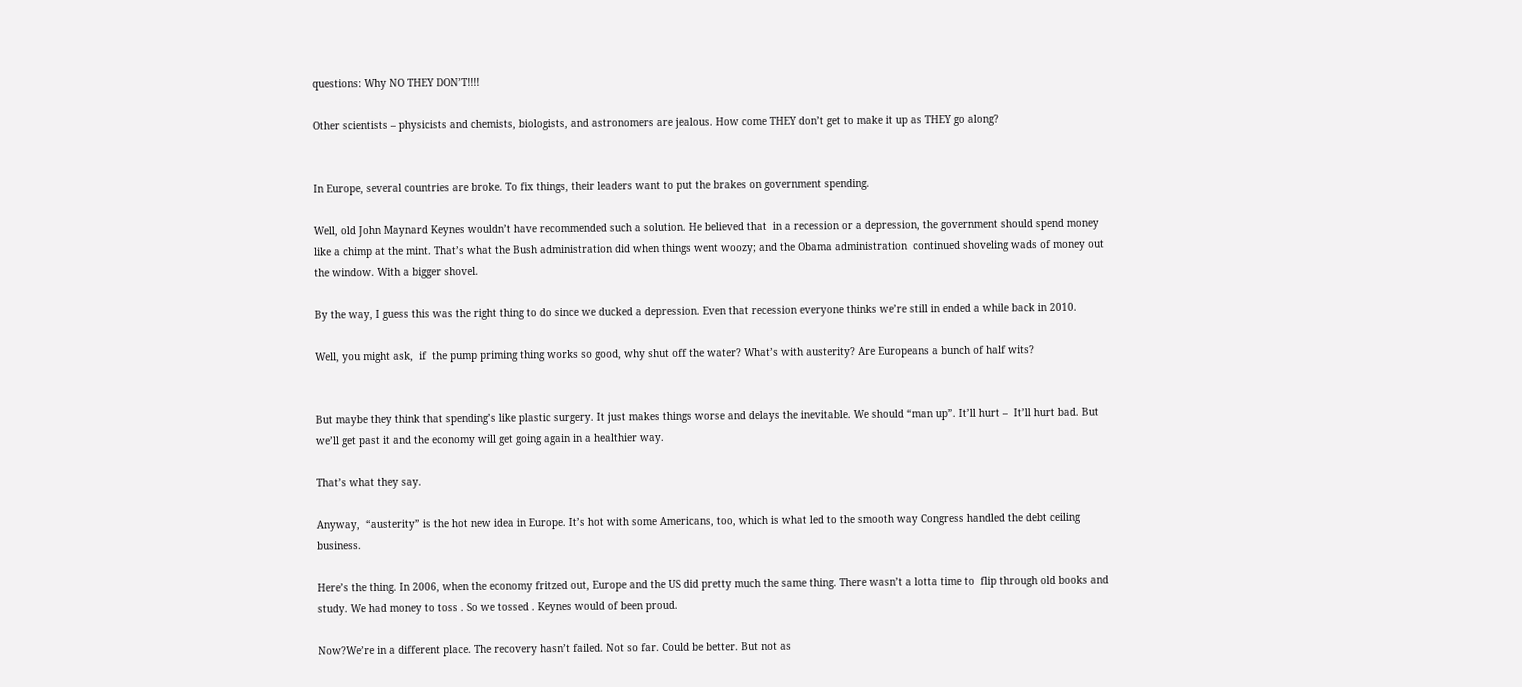questions: Why NO THEY DON’T!!!!

Other scientists – physicists and chemists, biologists, and astronomers are jealous. How come THEY don’t get to make it up as THEY go along?


In Europe, several countries are broke. To fix things, their leaders want to put the brakes on government spending.

Well, old John Maynard Keynes wouldn’t have recommended such a solution. He believed that  in a recession or a depression, the government should spend money like a chimp at the mint. That’s what the Bush administration did when things went woozy; and the Obama administration  continued shoveling wads of money out the window. With a bigger shovel.

By the way, I guess this was the right thing to do since we ducked a depression. Even that recession everyone thinks we’re still in ended a while back in 2010.

Well, you might ask,  if  the pump priming thing works so good, why shut off the water? What’s with austerity? Are Europeans a bunch of half wits?


But maybe they think that spending’s like plastic surgery. It just makes things worse and delays the inevitable. We should “man up”. It’ll hurt –  It’ll hurt bad. But we’ll get past it and the economy will get going again in a healthier way.

That’s what they say.

Anyway,  “austerity” is the hot new idea in Europe. It’s hot with some Americans, too, which is what led to the smooth way Congress handled the debt ceiling business.

Here’s the thing. In 2006, when the economy fritzed out, Europe and the US did pretty much the same thing. There wasn’t a lotta time to  flip through old books and study. We had money to toss . So we tossed . Keynes would of been proud.

Now?We’re in a different place. The recovery hasn’t failed. Not so far. Could be better. But not as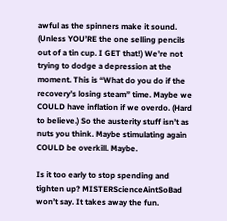awful as the spinners make it sound. (Unless YOU’RE the one selling pencils out of a tin cup. I GET that!) We’re not trying to dodge a depression at the moment. This is “What do you do if the recovery’s losing steam” time. Maybe we COULD have inflation if we overdo. (Hard to believe.) So the austerity stuff isn’t as nuts you think. Maybe stimulating again COULD be overkill. Maybe.

Is it too early to stop spending and tighten up? MISTERScienceAintSoBad won’t say. It takes away the fun.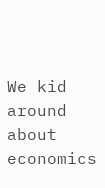We kid around about economics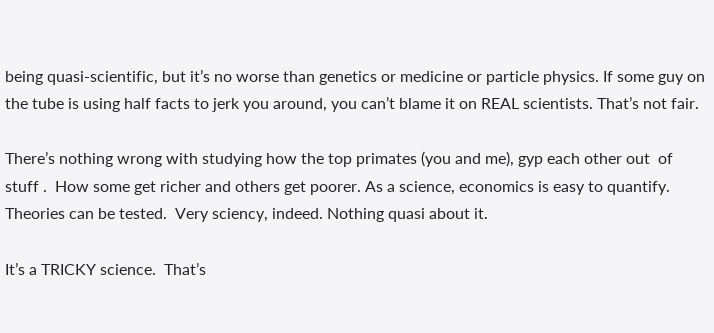being quasi-scientific, but it’s no worse than genetics or medicine or particle physics. If some guy on the tube is using half facts to jerk you around, you can’t blame it on REAL scientists. That’s not fair.

There’s nothing wrong with studying how the top primates (you and me), gyp each other out  of stuff .  How some get richer and others get poorer. As a science, economics is easy to quantify. Theories can be tested.  Very sciency, indeed. Nothing quasi about it.

It’s a TRICKY science.  That’s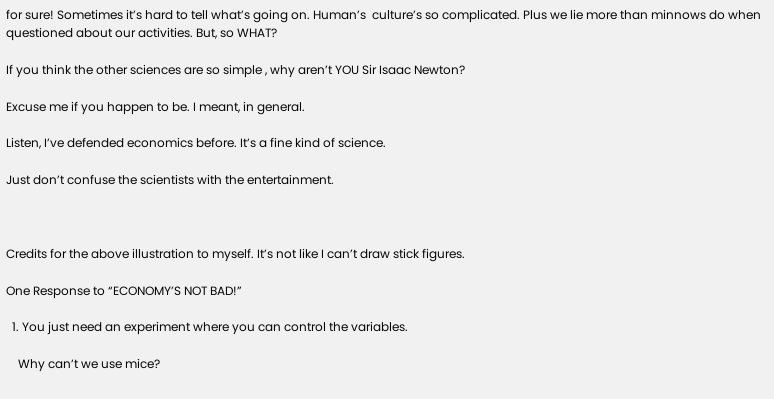for sure! Sometimes it’s hard to tell what’s going on. Human’s  culture’s so complicated. Plus we lie more than minnows do when questioned about our activities. But, so WHAT?

If you think the other sciences are so simple , why aren’t YOU Sir Isaac Newton?

Excuse me if you happen to be. I meant, in general.

Listen, I’ve defended economics before. It’s a fine kind of science.

Just don’t confuse the scientists with the entertainment.



Credits for the above illustration to myself. It’s not like I can’t draw stick figures.

One Response to “ECONOMY’S NOT BAD!”

  1. You just need an experiment where you can control the variables.

    Why can’t we use mice?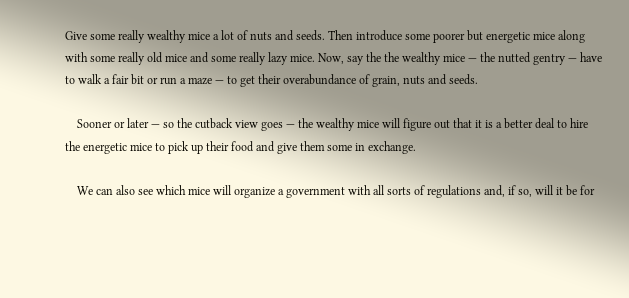Give some really wealthy mice a lot of nuts and seeds. Then introduce some poorer but energetic mice along with some really old mice and some really lazy mice. Now, say the the wealthy mice — the nutted gentry — have to walk a fair bit or run a maze — to get their overabundance of grain, nuts and seeds.

    Sooner or later — so the cutback view goes — the wealthy mice will figure out that it is a better deal to hire the energetic mice to pick up their food and give them some in exchange.

    We can also see which mice will organize a government with all sorts of regulations and, if so, will it be for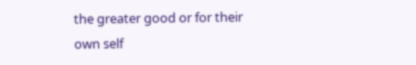the greater good or for their own self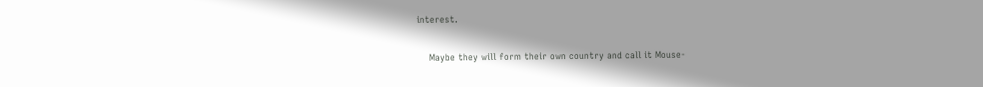interest.

    Maybe they will form their own country and call it Mouse-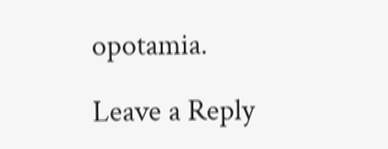opotamia.

Leave a Reply